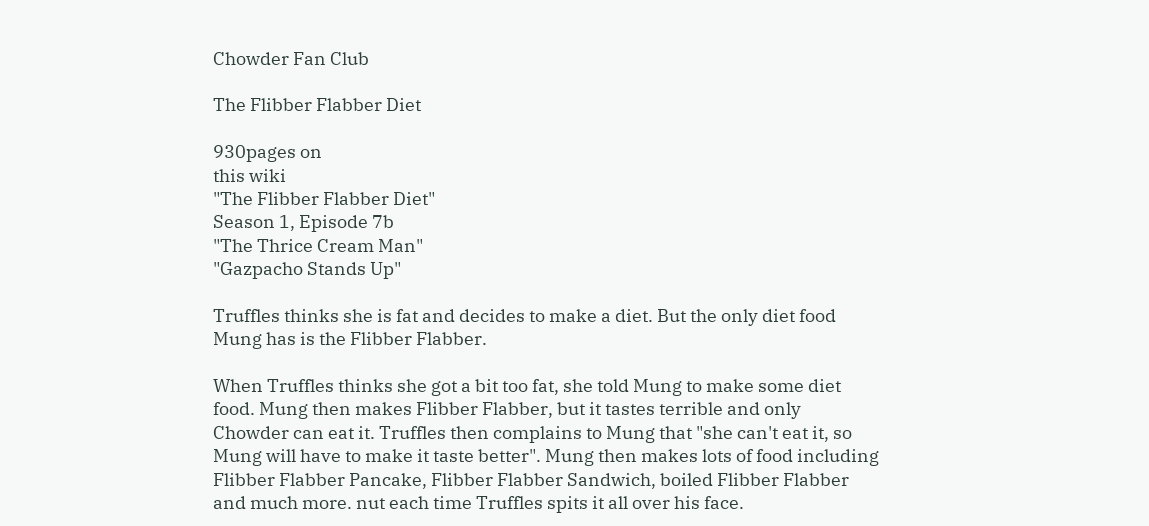Chowder Fan Club

The Flibber Flabber Diet

930pages on
this wiki
"The Flibber Flabber Diet"
Season 1, Episode 7b
"The Thrice Cream Man"
"Gazpacho Stands Up"

Truffles thinks she is fat and decides to make a diet. But the only diet food Mung has is the Flibber Flabber.

When Truffles thinks she got a bit too fat, she told Mung to make some diet food. Mung then makes Flibber Flabber, but it tastes terrible and only Chowder can eat it. Truffles then complains to Mung that "she can't eat it, so Mung will have to make it taste better". Mung then makes lots of food including Flibber Flabber Pancake, Flibber Flabber Sandwich, boiled Flibber Flabber and much more. nut each time Truffles spits it all over his face.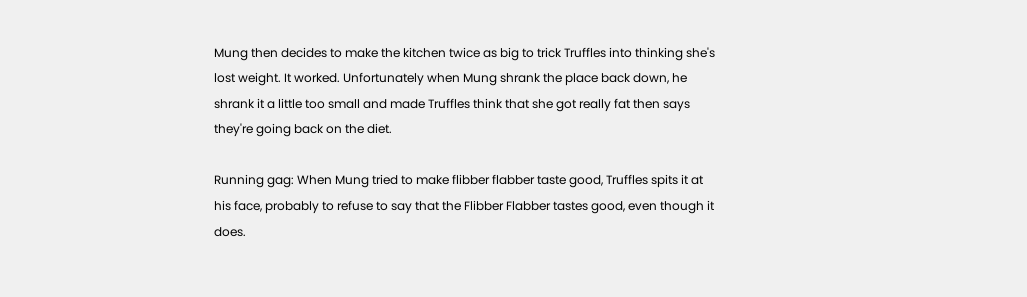Mung then decides to make the kitchen twice as big to trick Truffles into thinking she's lost weight. It worked. Unfortunately when Mung shrank the place back down, he shrank it a little too small and made Truffles think that she got really fat then says they're going back on the diet.

Running gag: When Mung tried to make flibber flabber taste good, Truffles spits it at his face, probably to refuse to say that the Flibber Flabber tastes good, even though it does.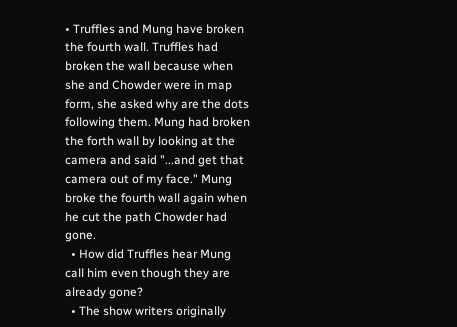• Truffles and Mung have broken the fourth wall. Truffles had broken the wall because when she and Chowder were in map form, she asked why are the dots following them. Mung had broken the forth wall by looking at the camera and said "...and get that camera out of my face." Mung broke the fourth wall again when he cut the path Chowder had gone.
  • How did Truffles hear Mung call him even though they are already gone?
  • The show writers originally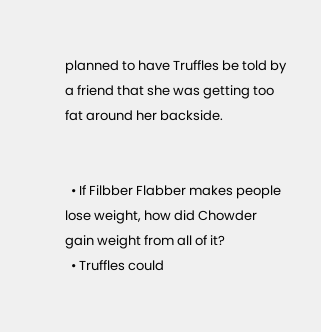planned to have Truffles be told by a friend that she was getting too fat around her backside.


  • If Filbber Flabber makes people lose weight, how did Chowder gain weight from all of it?
  • Truffles could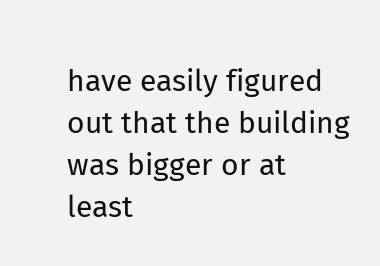have easily figured out that the building was bigger or at least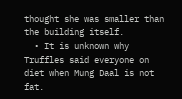thought she was smaller than the building itself.
  • It is unknown why Truffles said everyone on diet when Mung Daal is not fat.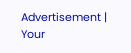Advertisement | Your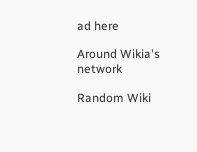ad here

Around Wikia's network

Random Wiki